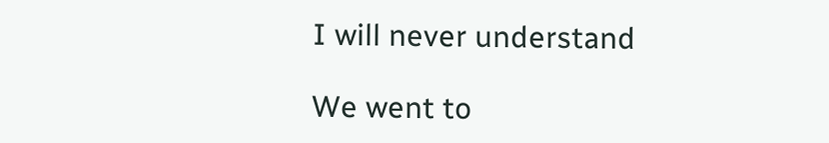I will never understand

We went to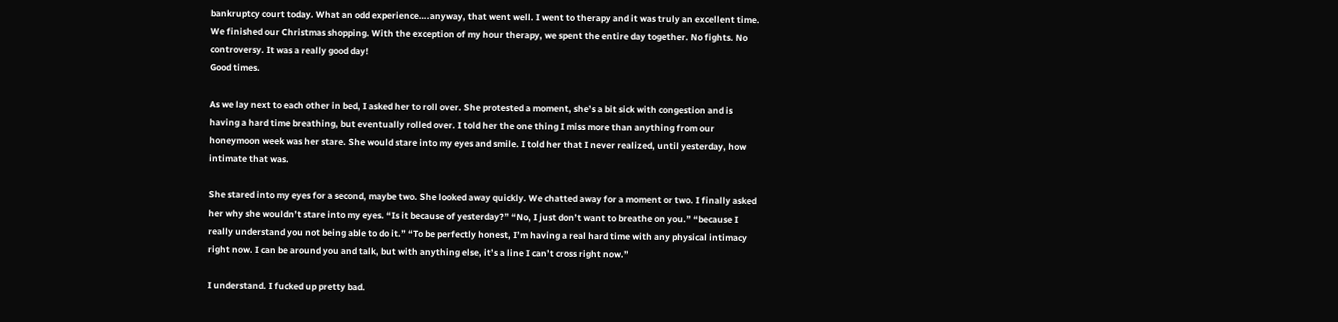bankruptcy court today. What an odd experience….anyway, that went well. I went to therapy and it was truly an excellent time. We finished our Christmas shopping. With the exception of my hour therapy, we spent the entire day together. No fights. No controversy. It was a really good day!
Good times.

As we lay next to each other in bed, I asked her to roll over. She protested a moment, she’s a bit sick with congestion and is having a hard time breathing, but eventually rolled over. I told her the one thing I miss more than anything from our honeymoon week was her stare. She would stare into my eyes and smile. I told her that I never realized, until yesterday, how intimate that was.

She stared into my eyes for a second, maybe two. She looked away quickly. We chatted away for a moment or two. I finally asked her why she wouldn’t stare into my eyes. “Is it because of yesterday?” “No, I just don’t want to breathe on you.” “because I really understand you not being able to do it.” “To be perfectly honest, I’m having a real hard time with any physical intimacy right now. I can be around you and talk, but with anything else, it’s a line I can’t cross right now.”

I understand. I fucked up pretty bad.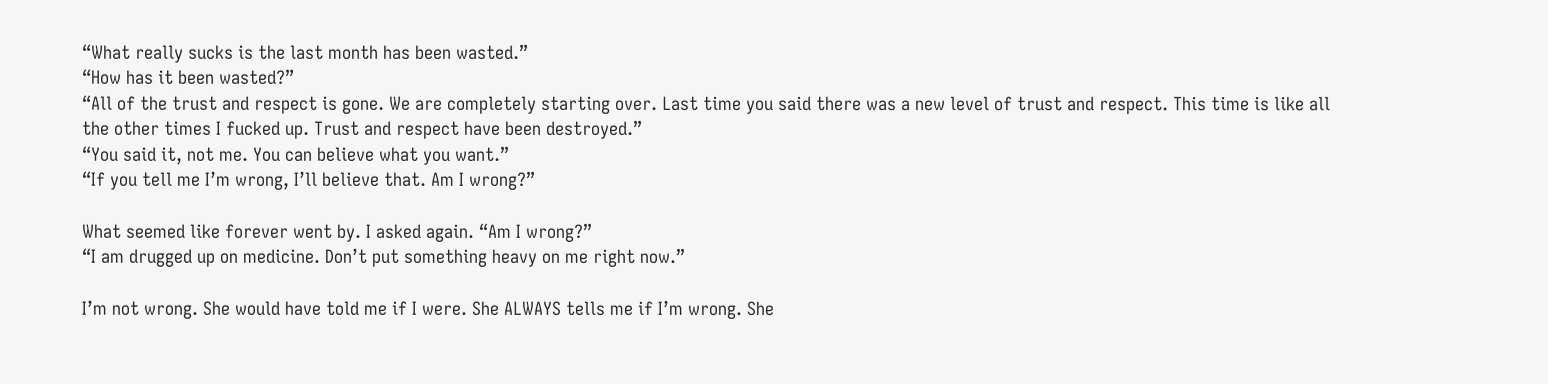“What really sucks is the last month has been wasted.”
“How has it been wasted?”
“All of the trust and respect is gone. We are completely starting over. Last time you said there was a new level of trust and respect. This time is like all the other times I fucked up. Trust and respect have been destroyed.”
“You said it, not me. You can believe what you want.”
“If you tell me I’m wrong, I’ll believe that. Am I wrong?”

What seemed like forever went by. I asked again. “Am I wrong?”
“I am drugged up on medicine. Don’t put something heavy on me right now.”

I’m not wrong. She would have told me if I were. She ALWAYS tells me if I’m wrong. She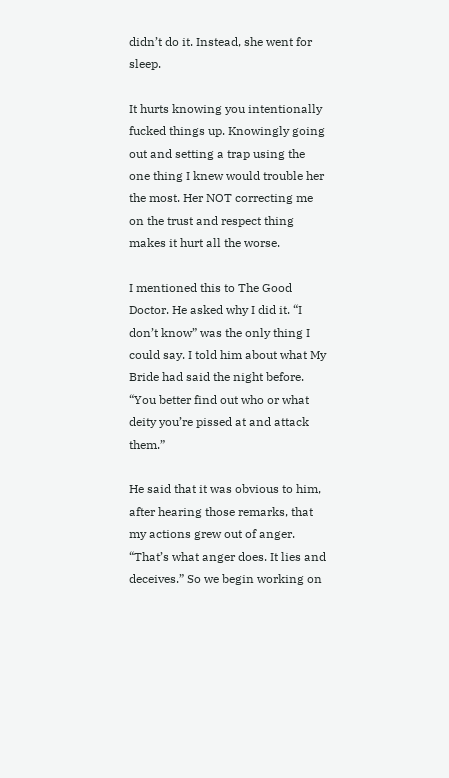didn’t do it. Instead, she went for sleep.

It hurts knowing you intentionally fucked things up. Knowingly going out and setting a trap using the one thing I knew would trouble her the most. Her NOT correcting me on the trust and respect thing makes it hurt all the worse.

I mentioned this to The Good Doctor. He asked why I did it. “I don’t know” was the only thing I could say. I told him about what My Bride had said the night before. “You better find out who or what deity you’re pissed at and attack them.”

He said that it was obvious to him, after hearing those remarks, that my actions grew out of anger. “That’s what anger does. It lies and deceives.” So we begin working on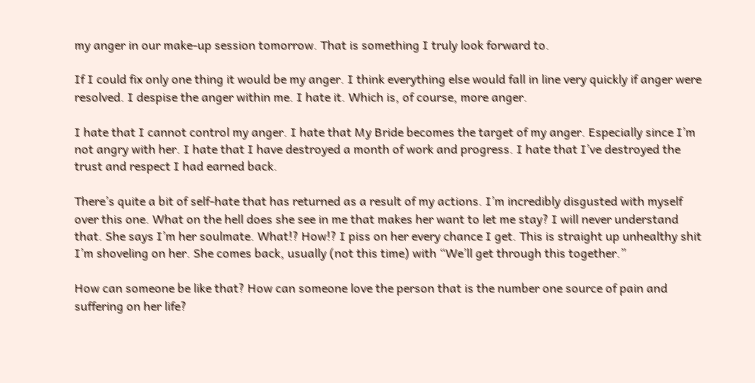my anger in our make-up session tomorrow. That is something I truly look forward to.

If I could fix only one thing it would be my anger. I think everything else would fall in line very quickly if anger were resolved. I despise the anger within me. I hate it. Which is, of course, more anger.

I hate that I cannot control my anger. I hate that My Bride becomes the target of my anger. Especially since I’m not angry with her. I hate that I have destroyed a month of work and progress. I hate that I’ve destroyed the trust and respect I had earned back.

There’s quite a bit of self-hate that has returned as a result of my actions. I’m incredibly disgusted with myself over this one. What on the hell does she see in me that makes her want to let me stay? I will never understand that. She says I’m her soulmate. What!? How!? I piss on her every chance I get. This is straight up unhealthy shit I’m shoveling on her. She comes back, usually (not this time) with “We’ll get through this together.”

How can someone be like that? How can someone love the person that is the number one source of pain and suffering on her life?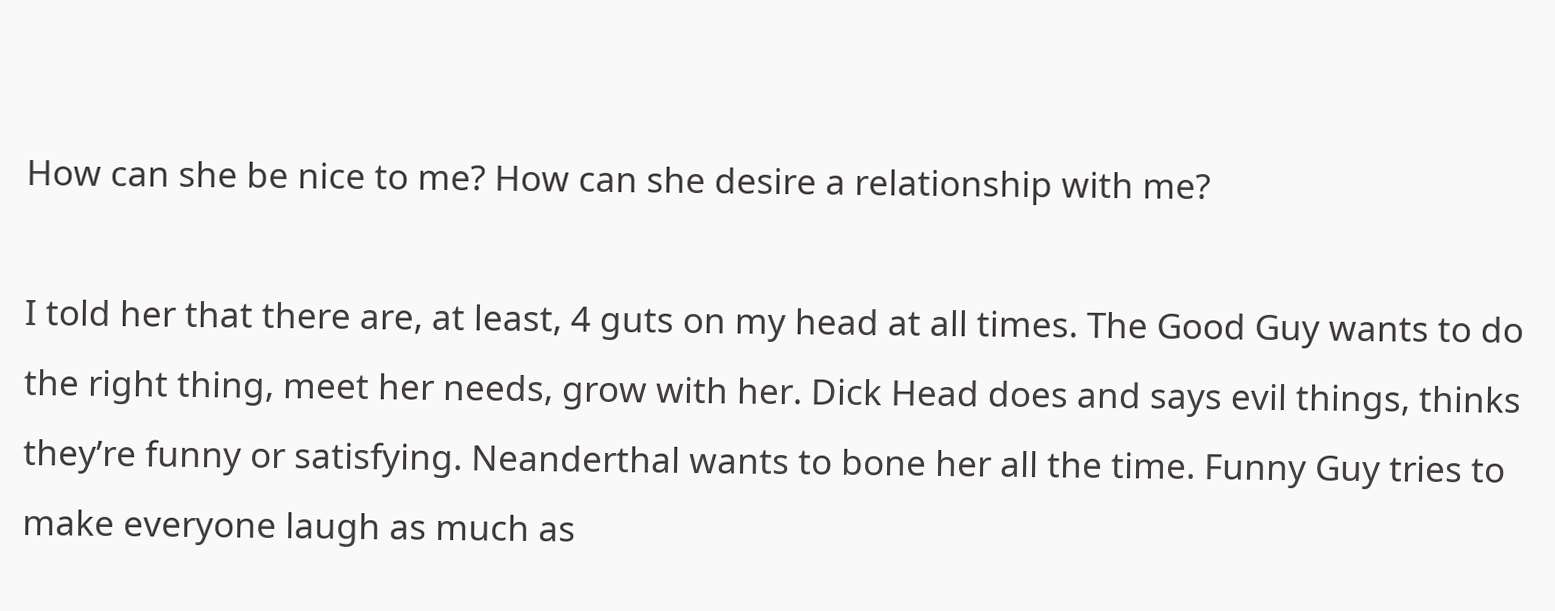How can she be nice to me? How can she desire a relationship with me?

I told her that there are, at least, 4 guts on my head at all times. The Good Guy wants to do the right thing, meet her needs, grow with her. Dick Head does and says evil things, thinks they’re funny or satisfying. Neanderthal wants to bone her all the time. Funny Guy tries to make everyone laugh as much as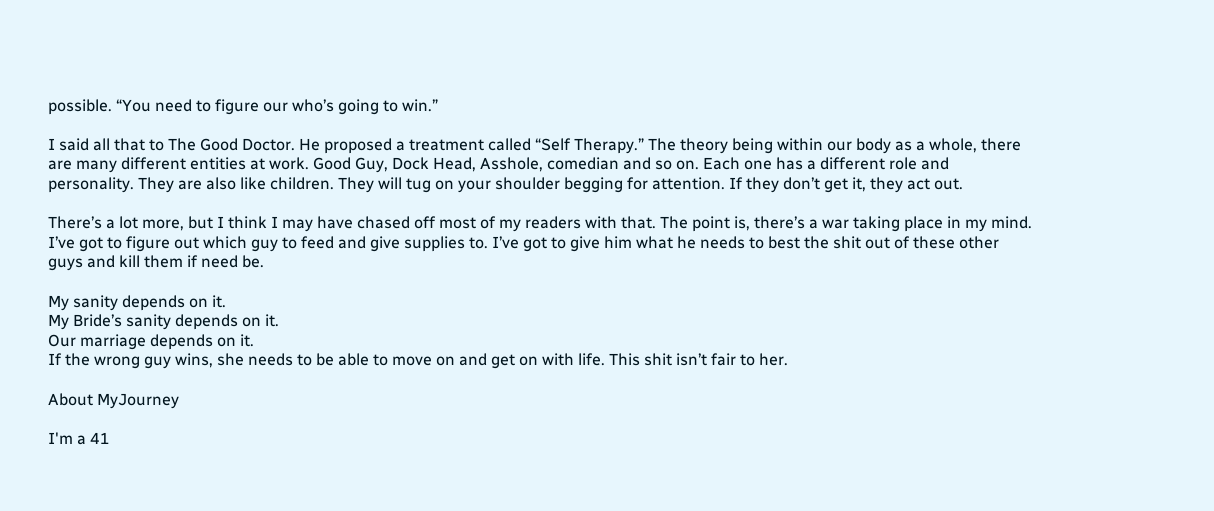possible. “You need to figure our who’s going to win.”

I said all that to The Good Doctor. He proposed a treatment called “Self Therapy.” The theory being within our body as a whole, there are many different entities at work. Good Guy, Dock Head, Asshole, comedian and so on. Each one has a different role and personality. They are also like children. They will tug on your shoulder begging for attention. If they don’t get it, they act out.

There’s a lot more, but I think I may have chased off most of my readers with that. The point is, there’s a war taking place in my mind. I’ve got to figure out which guy to feed and give supplies to. I’ve got to give him what he needs to best the shit out of these other guys and kill them if need be.

My sanity depends on it.
My Bride’s sanity depends on it.
Our marriage depends on it.
If the wrong guy wins, she needs to be able to move on and get on with life. This shit isn’t fair to her.

About MyJourney

I'm a 41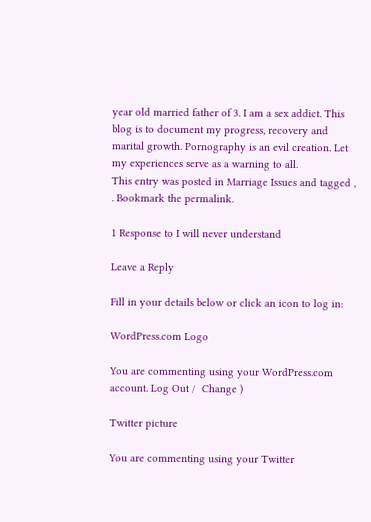year old married father of 3. I am a sex addict. This blog is to document my progress, recovery and marital growth. Pornography is an evil creation. Let my experiences serve as a warning to all.
This entry was posted in Marriage Issues and tagged , . Bookmark the permalink.

1 Response to I will never understand

Leave a Reply

Fill in your details below or click an icon to log in:

WordPress.com Logo

You are commenting using your WordPress.com account. Log Out /  Change )

Twitter picture

You are commenting using your Twitter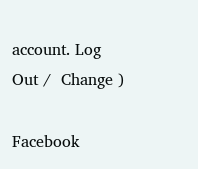account. Log Out /  Change )

Facebook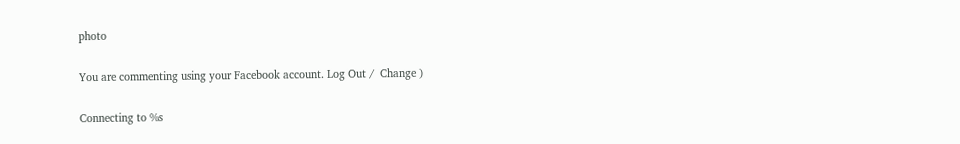photo

You are commenting using your Facebook account. Log Out /  Change )

Connecting to %s